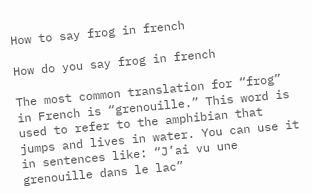How to say frog in french

How do you say frog in french

The most common translation for “frog” in French is “grenouille.” This word is used to refer to the amphibian that jumps and lives in water. You can use it in sentences like: “J’ai vu une grenouille dans le lac”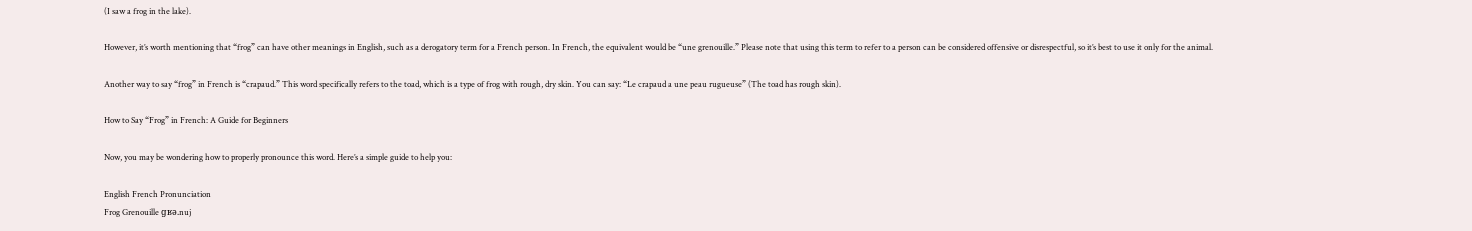(I saw a frog in the lake).

However, it’s worth mentioning that “frog” can have other meanings in English, such as a derogatory term for a French person. In French, the equivalent would be “une grenouille.” Please note that using this term to refer to a person can be considered offensive or disrespectful, so it’s best to use it only for the animal.

Another way to say “frog” in French is “crapaud.” This word specifically refers to the toad, which is a type of frog with rough, dry skin. You can say: “Le crapaud a une peau rugueuse” (The toad has rough skin).

How to Say “Frog” in French: A Guide for Beginners

Now, you may be wondering how to properly pronounce this word. Here’s a simple guide to help you:

English French Pronunciation
Frog Grenouille ɡʁə.nuj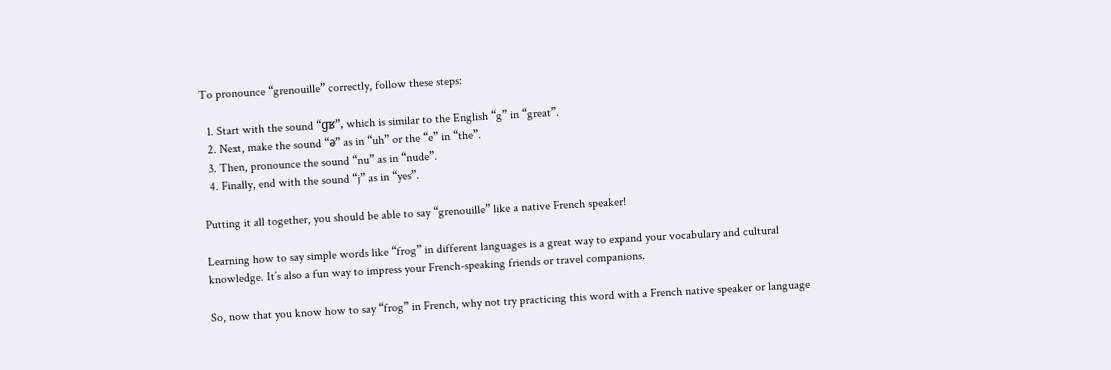To pronounce “grenouille” correctly, follow these steps:

  1. Start with the sound “ɡʁ”, which is similar to the English “g” in “great”.
  2. Next, make the sound “ə” as in “uh” or the “e” in “the”.
  3. Then, pronounce the sound “nu” as in “nude”.
  4. Finally, end with the sound “j” as in “yes”.

Putting it all together, you should be able to say “grenouille” like a native French speaker!

Learning how to say simple words like “frog” in different languages is a great way to expand your vocabulary and cultural knowledge. It’s also a fun way to impress your French-speaking friends or travel companions.

So, now that you know how to say “frog” in French, why not try practicing this word with a French native speaker or language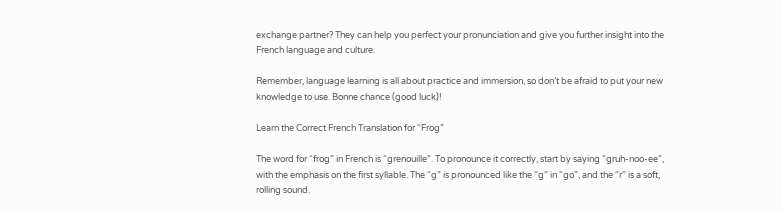exchange partner? They can help you perfect your pronunciation and give you further insight into the French language and culture.

Remember, language learning is all about practice and immersion, so don’t be afraid to put your new knowledge to use. Bonne chance (good luck)!

Learn the Correct French Translation for “Frog”

The word for “frog” in French is “grenouille”. To pronounce it correctly, start by saying “gruh-noo-ee”, with the emphasis on the first syllable. The “g” is pronounced like the “g” in “go”, and the “r” is a soft, rolling sound.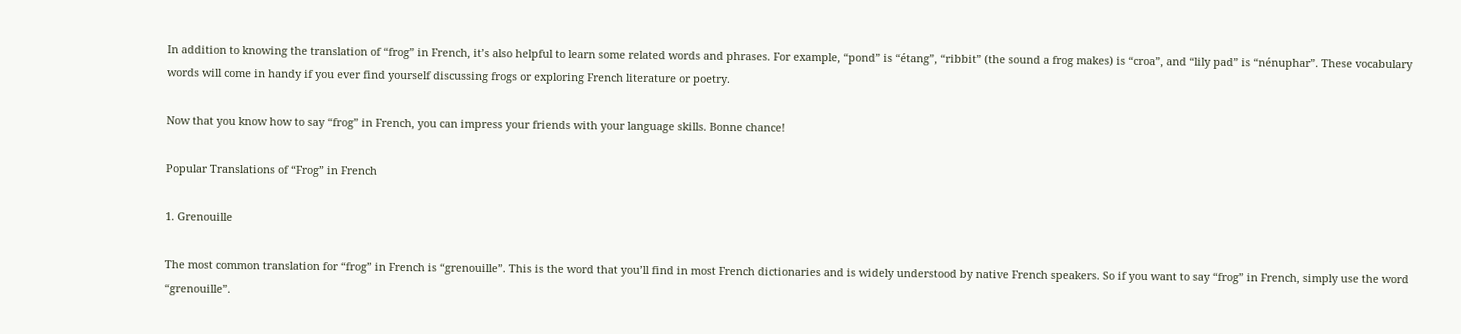In addition to knowing the translation of “frog” in French, it’s also helpful to learn some related words and phrases. For example, “pond” is “étang”, “ribbit” (the sound a frog makes) is “croa”, and “lily pad” is “nénuphar”. These vocabulary words will come in handy if you ever find yourself discussing frogs or exploring French literature or poetry.

Now that you know how to say “frog” in French, you can impress your friends with your language skills. Bonne chance!

Popular Translations of “Frog” in French

1. Grenouille

The most common translation for “frog” in French is “grenouille”. This is the word that you’ll find in most French dictionaries and is widely understood by native French speakers. So if you want to say “frog” in French, simply use the word “grenouille”.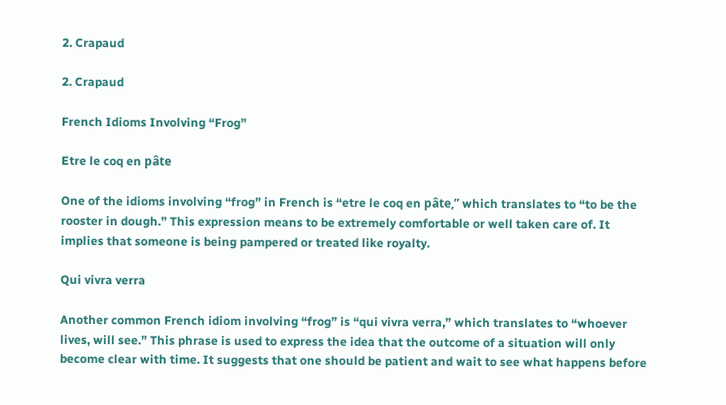2. Crapaud

2. Crapaud

French Idioms Involving “Frog”

Etre le coq en pâte

One of the idioms involving “frog” in French is “etre le coq en pâte,” which translates to “to be the rooster in dough.” This expression means to be extremely comfortable or well taken care of. It implies that someone is being pampered or treated like royalty.

Qui vivra verra

Another common French idiom involving “frog” is “qui vivra verra,” which translates to “whoever lives, will see.” This phrase is used to express the idea that the outcome of a situation will only become clear with time. It suggests that one should be patient and wait to see what happens before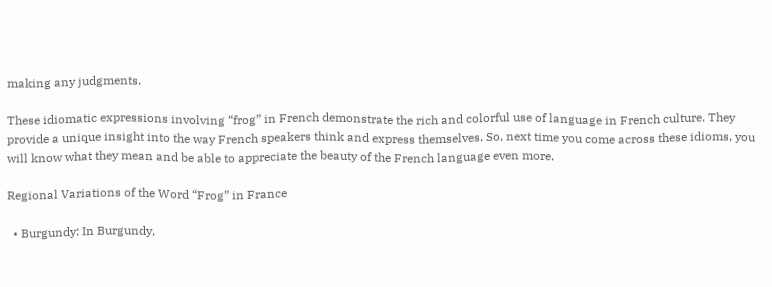making any judgments.

These idiomatic expressions involving “frog” in French demonstrate the rich and colorful use of language in French culture. They provide a unique insight into the way French speakers think and express themselves. So, next time you come across these idioms, you will know what they mean and be able to appreciate the beauty of the French language even more.

Regional Variations of the Word “Frog” in France

  • Burgundy: In Burgundy,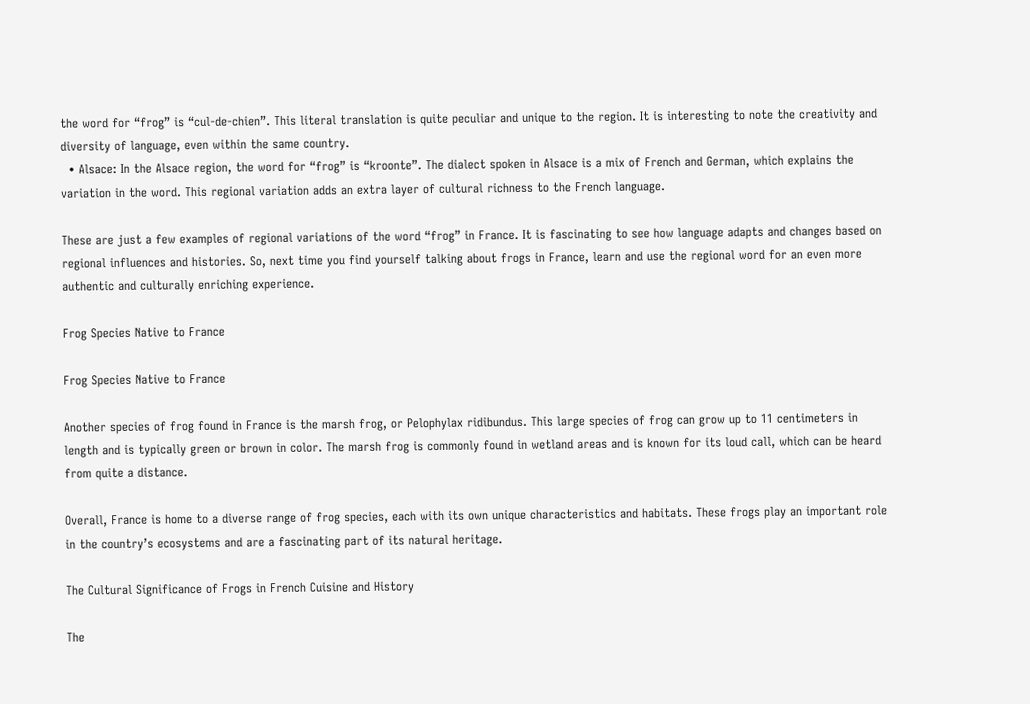the word for “frog” is “cul-de-chien”. This literal translation is quite peculiar and unique to the region. It is interesting to note the creativity and diversity of language, even within the same country.
  • Alsace: In the Alsace region, the word for “frog” is “kroonte”. The dialect spoken in Alsace is a mix of French and German, which explains the variation in the word. This regional variation adds an extra layer of cultural richness to the French language.

These are just a few examples of regional variations of the word “frog” in France. It is fascinating to see how language adapts and changes based on regional influences and histories. So, next time you find yourself talking about frogs in France, learn and use the regional word for an even more authentic and culturally enriching experience.

Frog Species Native to France

Frog Species Native to France

Another species of frog found in France is the marsh frog, or Pelophylax ridibundus. This large species of frog can grow up to 11 centimeters in length and is typically green or brown in color. The marsh frog is commonly found in wetland areas and is known for its loud call, which can be heard from quite a distance.

Overall, France is home to a diverse range of frog species, each with its own unique characteristics and habitats. These frogs play an important role in the country’s ecosystems and are a fascinating part of its natural heritage.

The Cultural Significance of Frogs in French Cuisine and History

The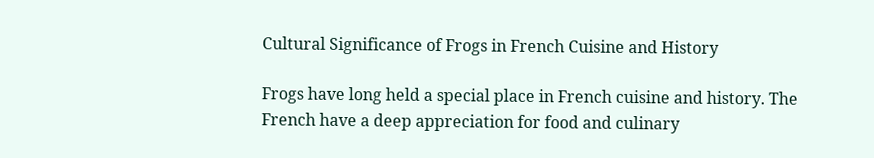Cultural Significance of Frogs in French Cuisine and History

Frogs have long held a special place in French cuisine and history. The French have a deep appreciation for food and culinary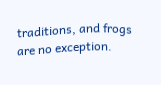traditions, and frogs are no exception.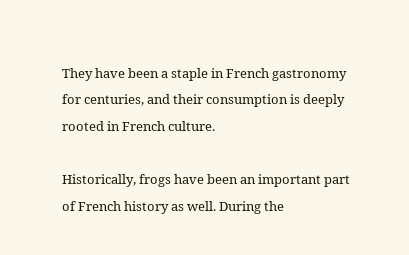They have been a staple in French gastronomy for centuries, and their consumption is deeply rooted in French culture.

Historically, frogs have been an important part of French history as well. During the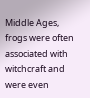Middle Ages, frogs were often associated with witchcraft and were even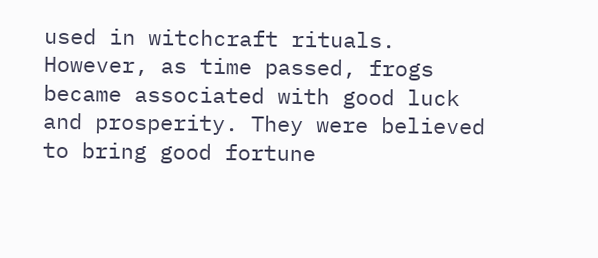used in witchcraft rituals. However, as time passed, frogs became associated with good luck and prosperity. They were believed to bring good fortune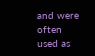and were often used as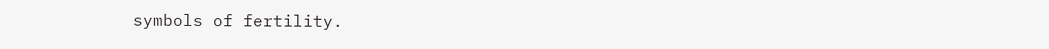symbols of fertility.